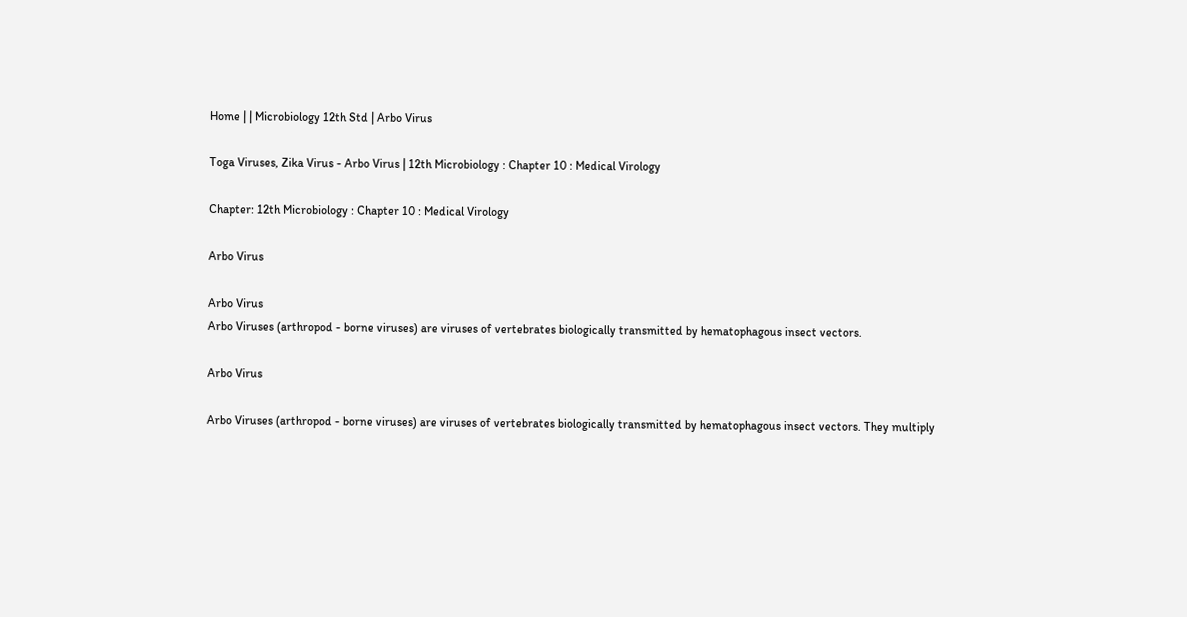Home | | Microbiology 12th Std | Arbo Virus

Toga Viruses, Zika Virus - Arbo Virus | 12th Microbiology : Chapter 10 : Medical Virology

Chapter: 12th Microbiology : Chapter 10 : Medical Virology

Arbo Virus

Arbo Virus
Arbo Viruses (arthropod - borne viruses) are viruses of vertebrates biologically transmitted by hematophagous insect vectors.

Arbo Virus

Arbo Viruses (arthropod - borne viruses) are viruses of vertebrates biologically transmitted by hematophagous insect vectors. They multiply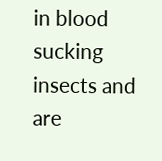in blood sucking insects and are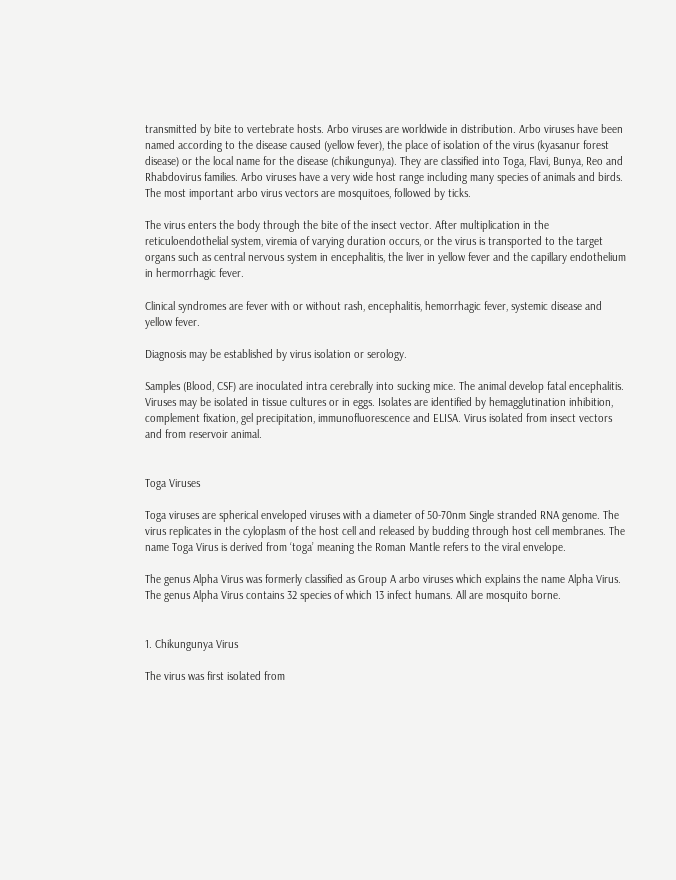transmitted by bite to vertebrate hosts. Arbo viruses are worldwide in distribution. Arbo viruses have been named according to the disease caused (yellow fever), the place of isolation of the virus (kyasanur forest disease) or the local name for the disease (chikungunya). They are classified into Toga, Flavi, Bunya, Reo and Rhabdovirus families. Arbo viruses have a very wide host range including many species of animals and birds. The most important arbo virus vectors are mosquitoes, followed by ticks.

The virus enters the body through the bite of the insect vector. After multiplication in the reticuloendothelial system, viremia of varying duration occurs, or the virus is transported to the target organs such as central nervous system in encephalitis, the liver in yellow fever and the capillary endothelium in hermorrhagic fever.

Clinical syndromes are fever with or without rash, encephalitis, hemorrhagic fever, systemic disease and yellow fever.

Diagnosis may be established by virus isolation or serology.

Samples (Blood, CSF) are inoculated intra cerebrally into sucking mice. The animal develop fatal encephalitis. Viruses may be isolated in tissue cultures or in eggs. Isolates are identified by hemagglutination inhibition, complement fixation, gel precipitation, immunofluorescence and ELISA. Virus isolated from insect vectors and from reservoir animal.


Toga Viruses

Toga viruses are spherical enveloped viruses with a diameter of 50-70nm Single stranded RNA genome. The virus replicates in the cyloplasm of the host cell and released by budding through host cell membranes. The name Toga Virus is derived from ‘toga’ meaning the Roman Mantle refers to the viral envelope.

The genus Alpha Virus was formerly classified as Group A arbo viruses which explains the name Alpha Virus. The genus Alpha Virus contains 32 species of which 13 infect humans. All are mosquito borne.


1. Chikungunya Virus

The virus was first isolated from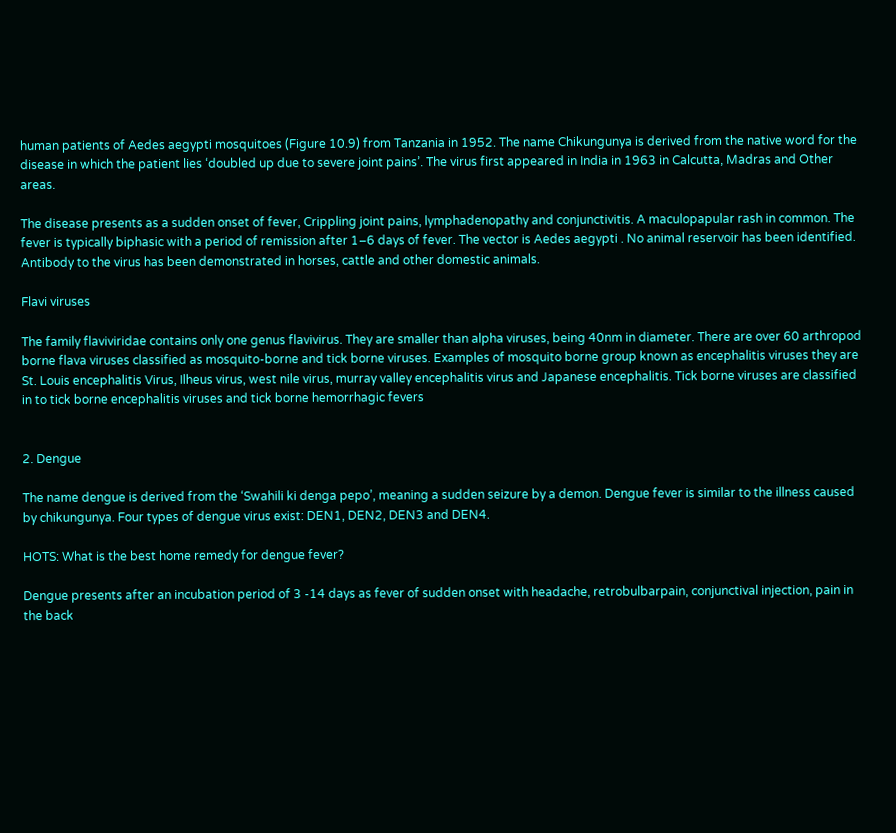human patients of Aedes aegypti mosquitoes (Figure 10.9) from Tanzania in 1952. The name Chikungunya is derived from the native word for the disease in which the patient lies ‘doubled up due to severe joint pains’. The virus first appeared in India in 1963 in Calcutta, Madras and Other areas.

The disease presents as a sudden onset of fever, Crippling joint pains, lymphadenopathy and conjunctivitis. A maculopapular rash in common. The fever is typically biphasic with a period of remission after 1–6 days of fever. The vector is Aedes aegypti . No animal reservoir has been identified. Antibody to the virus has been demonstrated in horses, cattle and other domestic animals.

Flavi viruses

The family flaviviridae contains only one genus flavivirus. They are smaller than alpha viruses, being 40nm in diameter. There are over 60 arthropod borne flava viruses classified as mosquito-borne and tick borne viruses. Examples of mosquito borne group known as encephalitis viruses they are St. Louis encephalitis Virus, Ilheus virus, west nile virus, murray valley encephalitis virus and Japanese encephalitis. Tick borne viruses are classified in to tick borne encephalitis viruses and tick borne hemorrhagic fevers


2. Dengue

The name dengue is derived from the ‘Swahili ki denga pepo’, meaning a sudden seizure by a demon. Dengue fever is similar to the illness caused by chikungunya. Four types of dengue virus exist: DEN1, DEN2, DEN3 and DEN4.

HOTS: What is the best home remedy for dengue fever?

Dengue presents after an incubation period of 3 -14 days as fever of sudden onset with headache, retrobulbarpain, conjunctival injection, pain in the back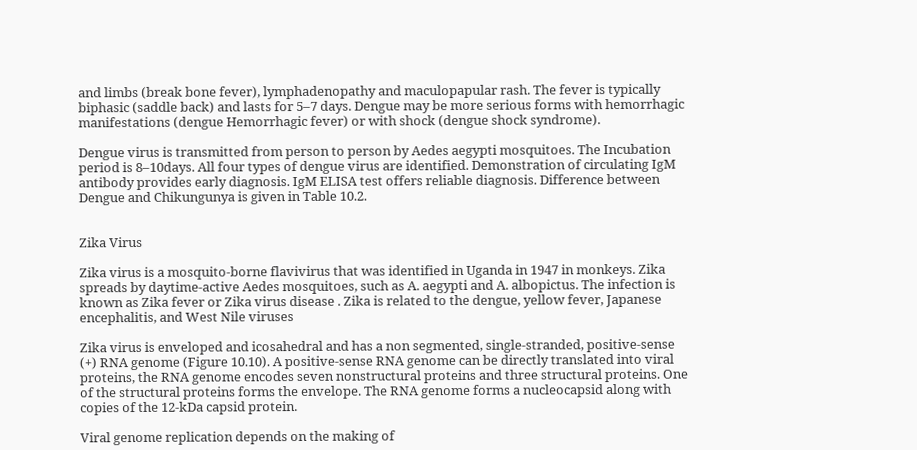and limbs (break bone fever), lymphadenopathy and maculopapular rash. The fever is typically biphasic (saddle back) and lasts for 5–7 days. Dengue may be more serious forms with hemorrhagic manifestations (dengue Hemorrhagic fever) or with shock (dengue shock syndrome).

Dengue virus is transmitted from person to person by Aedes aegypti mosquitoes. The Incubation period is 8–10days. All four types of dengue virus are identified. Demonstration of circulating IgM antibody provides early diagnosis. IgM ELISA test offers reliable diagnosis. Difference between Dengue and Chikungunya is given in Table 10.2.


Zika Virus

Zika virus is a mosquito-borne flavivirus that was identified in Uganda in 1947 in monkeys. Zika spreads by daytime-active Aedes mosquitoes, such as A. aegypti and A. albopictus. The infection is known as Zika fever or Zika virus disease . Zika is related to the dengue, yellow fever, Japanese encephalitis, and West Nile viruses

Zika virus is enveloped and icosahedral and has a non segmented, single-stranded, positive-sense (+) RNA genome (Figure 10.10). A positive-sense RNA genome can be directly translated into viral proteins, the RNA genome encodes seven nonstructural proteins and three structural proteins. One of the structural proteins forms the envelope. The RNA genome forms a nucleocapsid along with copies of the 12-kDa capsid protein.

Viral genome replication depends on the making of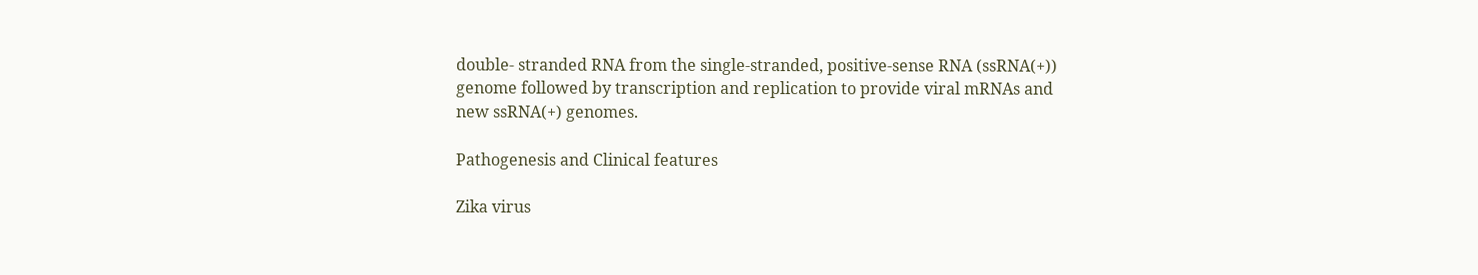double- stranded RNA from the single-stranded, positive-sense RNA (ssRNA(+)) genome followed by transcription and replication to provide viral mRNAs and new ssRNA(+) genomes.

Pathogenesis and Clinical features

Zika virus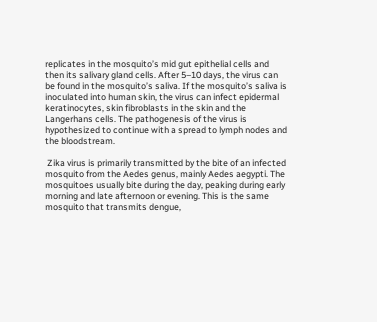replicates in the mosquito’s mid gut epithelial cells and then its salivary gland cells. After 5–10 days, the virus can be found in the mosquito’s saliva. If the mosquito’s saliva is inoculated into human skin, the virus can infect epidermal keratinocytes, skin fibroblasts in the skin and the Langerhans cells. The pathogenesis of the virus is hypothesized to continue with a spread to lymph nodes and the bloodstream.

 Zika virus is primarily transmitted by the bite of an infected mosquito from the Aedes genus, mainly Aedes aegypti. The mosquitoes usually bite during the day, peaking during early morning and late afternoon or evening. This is the same mosquito that transmits dengue,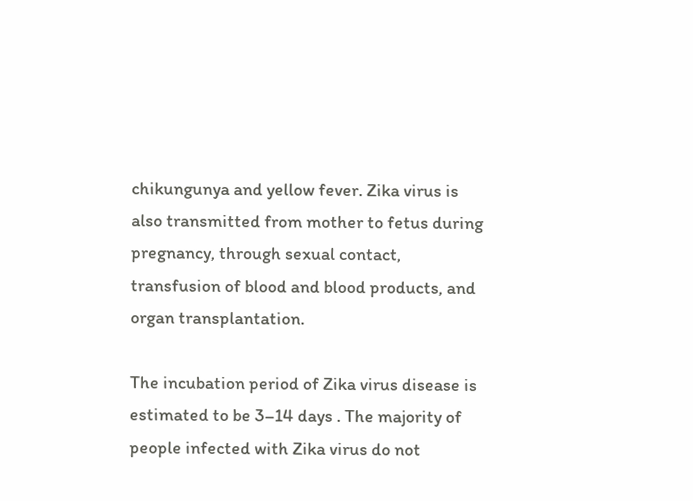chikungunya and yellow fever. Zika virus is also transmitted from mother to fetus during pregnancy, through sexual contact, transfusion of blood and blood products, and organ transplantation.

The incubation period of Zika virus disease is estimated to be 3–14 days . The majority of people infected with Zika virus do not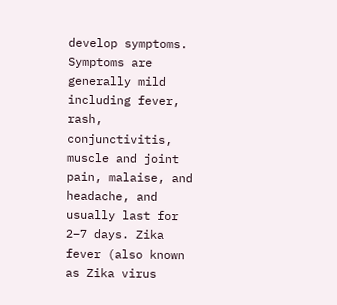develop symptoms. Symptoms are generally mild including fever, rash, conjunctivitis, muscle and joint pain, malaise, and headache, and usually last for 2–7 days. Zika fever (also known as Zika virus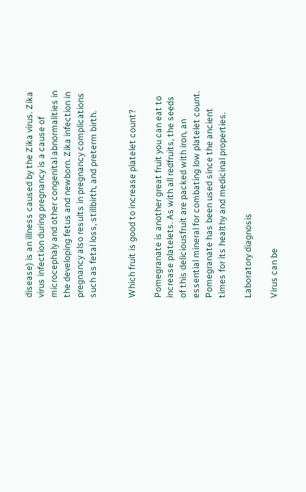disease) is an illness caused by the Zika virus. Zika virus infection during pregnancy is a cause of microcephaly and other congenital abnormalities in the developing fetus and newborn. Zika infection in pregnancy also results in pregnancy complications such as fetal loss, stillbirth, and preterm birth.


Which fruit is good to increase platelet count?

Pomegranate is another great fruit you can eat to increase platelets. As with all redfruits, the seeds of this deliciousfruit are packed with iron, an essential mineral for combating low platelet count. Pomegranate has been used since the ancient times for its healthy and medicinal properties.

Laboratory diagnosis

Virus can be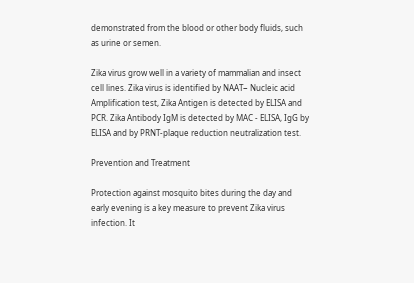demonstrated from the blood or other body fluids, such as urine or semen.

Zika virus grow well in a variety of mammalian and insect cell lines. Zika virus is identified by NAAT− Nucleic acid Amplification test, Zika Antigen is detected by ELISA and PCR. Zika Antibody IgM is detected by MAC - ELISA, IgG by ELISA and by PRNT-plaque reduction neutralization test.

Prevention and Treatment

Protection against mosquito bites during the day and early evening is a key measure to prevent Zika virus infection. It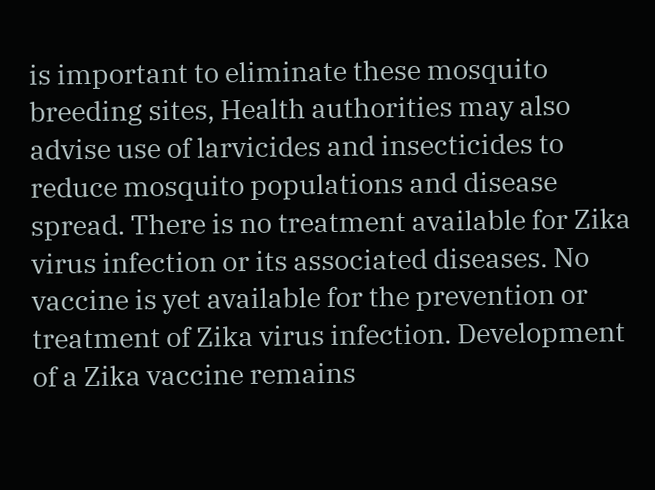is important to eliminate these mosquito breeding sites, Health authorities may also advise use of larvicides and insecticides to reduce mosquito populations and disease spread. There is no treatment available for Zika virus infection or its associated diseases. No vaccine is yet available for the prevention or treatment of Zika virus infection. Development of a Zika vaccine remains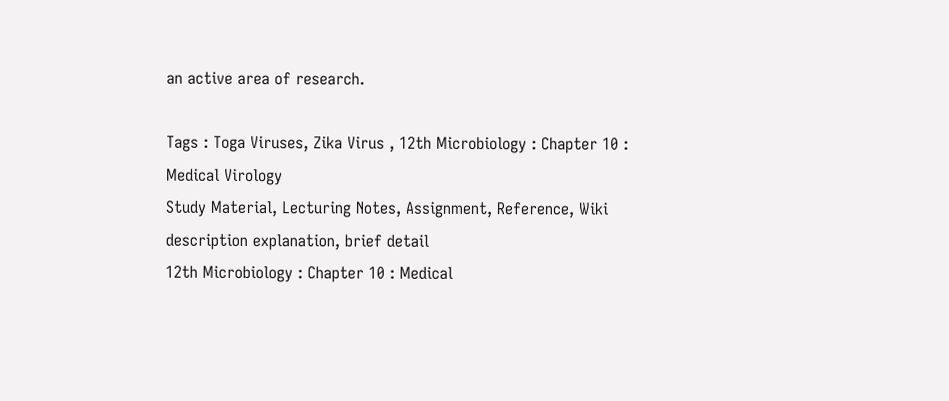an active area of research.

Tags : Toga Viruses, Zika Virus , 12th Microbiology : Chapter 10 : Medical Virology
Study Material, Lecturing Notes, Assignment, Reference, Wiki description explanation, brief detail
12th Microbiology : Chapter 10 : Medical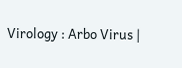Virology : Arbo Virus |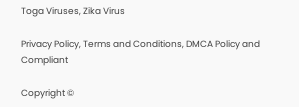Toga Viruses, Zika Virus

Privacy Policy, Terms and Conditions, DMCA Policy and Compliant

Copyright ©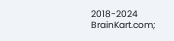2018-2024 BrainKart.com;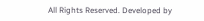All Rights Reserved. Developed by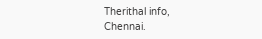Therithal info, Chennai.